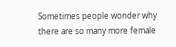Sometimes people wonder why there are so many more female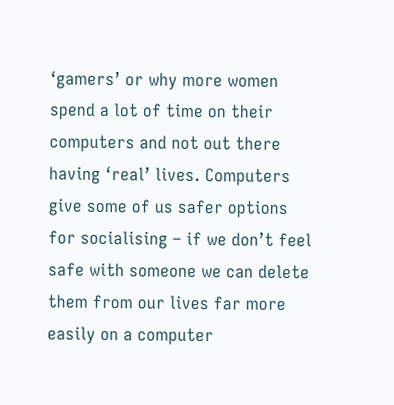‘gamers’ or why more women spend a lot of time on their computers and not out there having ‘real’ lives. Computers give some of us safer options for socialising – if we don’t feel safe with someone we can delete them from our lives far more easily on a computer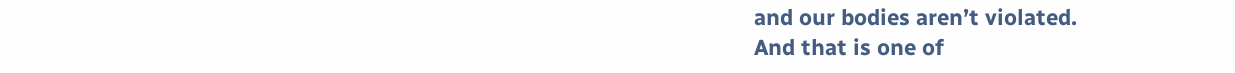and our bodies aren’t violated.
And that is one of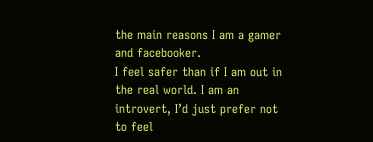the main reasons I am a gamer and facebooker.
I feel safer than if I am out in the real world. I am an introvert, I’d just prefer not to feel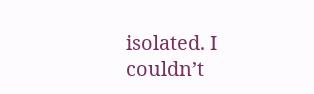isolated. I couldn’t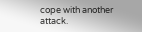cope with another attack.